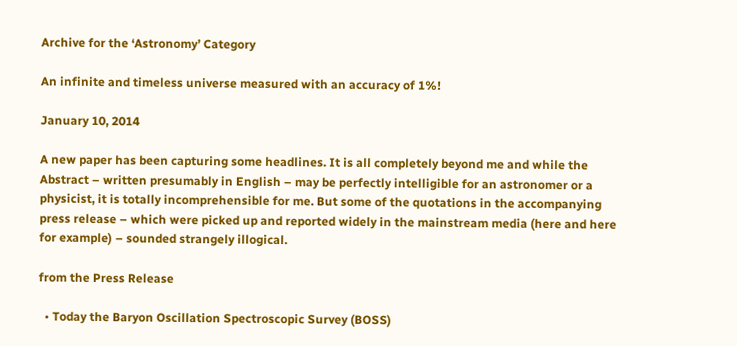Archive for the ‘Astronomy’ Category

An infinite and timeless universe measured with an accuracy of 1%!

January 10, 2014

A new paper has been capturing some headlines. It is all completely beyond me and while the Abstract – written presumably in English – may be perfectly intelligible for an astronomer or a physicist, it is totally incomprehensible for me. But some of the quotations in the accompanying press release – which were picked up and reported widely in the mainstream media (here and here for example) – sounded strangely illogical.

from the Press Release

  • Today the Baryon Oscillation Spectroscopic Survey (BOSS)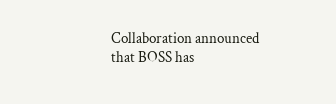Collaboration announced that BOSS has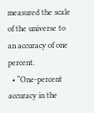measured the scale of the universe to an accuracy of one percent.
  • “One-percent accuracy in the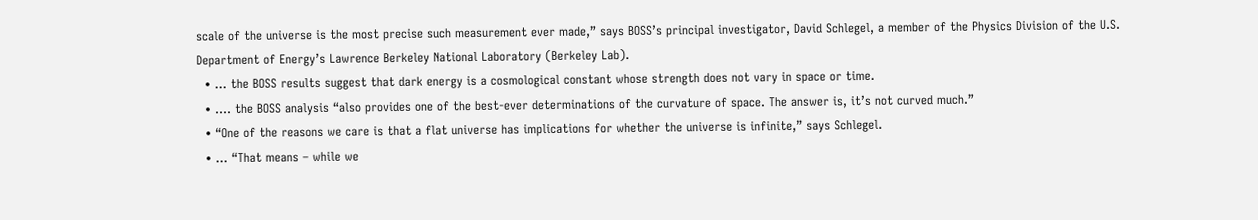scale of the universe is the most precise such measurement ever made,” says BOSS’s principal investigator, David Schlegel, a member of the Physics Division of the U.S. Department of Energy’s Lawrence Berkeley National Laboratory (Berkeley Lab).
  • … the BOSS results suggest that dark energy is a cosmological constant whose strength does not vary in space or time.
  • …. the BOSS analysis “also provides one of the best-ever determinations of the curvature of space. The answer is, it’s not curved much.”
  • “One of the reasons we care is that a flat universe has implications for whether the universe is infinite,” says Schlegel.
  • … “That means – while we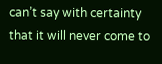can’t say with certainty that it will never come to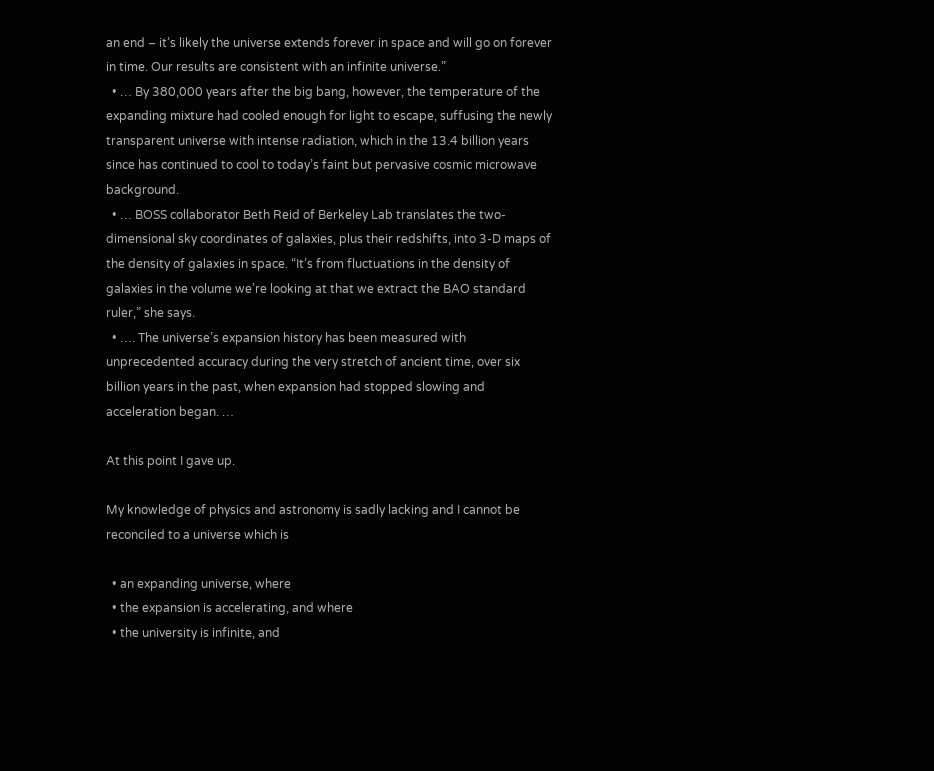an end – it’s likely the universe extends forever in space and will go on forever in time. Our results are consistent with an infinite universe.”
  • … By 380,000 years after the big bang, however, the temperature of the expanding mixture had cooled enough for light to escape, suffusing the newly transparent universe with intense radiation, which in the 13.4 billion years since has continued to cool to today’s faint but pervasive cosmic microwave background.
  • … BOSS collaborator Beth Reid of Berkeley Lab translates the two-dimensional sky coordinates of galaxies, plus their redshifts, into 3-D maps of the density of galaxies in space. “It’s from fluctuations in the density of galaxies in the volume we’re looking at that we extract the BAO standard ruler,” she says.
  • …. The universe’s expansion history has been measured with unprecedented accuracy during the very stretch of ancient time, over six billion years in the past, when expansion had stopped slowing and acceleration began. …

At this point I gave up.

My knowledge of physics and astronomy is sadly lacking and I cannot be reconciled to a universe which is

  • an expanding universe, where
  • the expansion is accelerating, and where
  • the university is infinite, and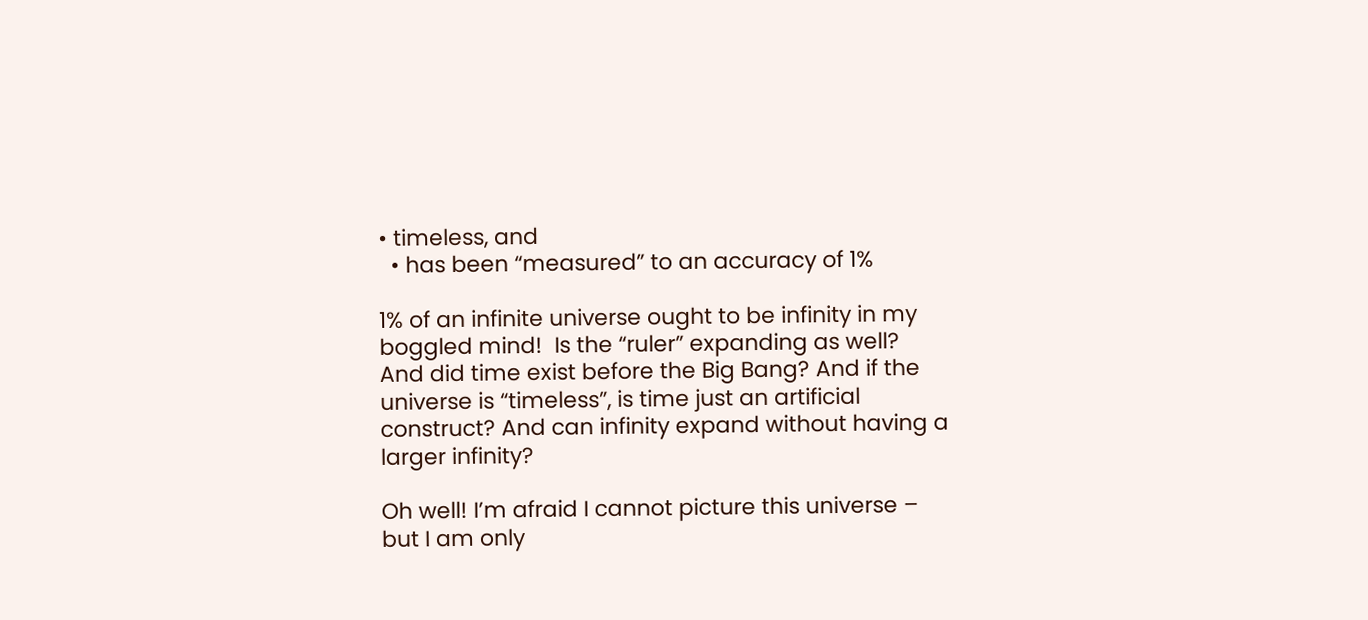• timeless, and
  • has been “measured” to an accuracy of 1%

1% of an infinite universe ought to be infinity in my boggled mind!  Is the “ruler” expanding as well? And did time exist before the Big Bang? And if the universe is “timeless”, is time just an artificial construct? And can infinity expand without having a larger infinity?

Oh well! I’m afraid I cannot picture this universe – but I am only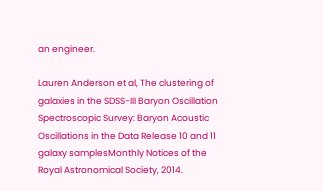an engineer.

Lauren Anderson et al, The clustering of galaxies in the SDSS-III Baryon Oscillation Spectroscopic Survey: Baryon Acoustic Oscillations in the Data Release 10 and 11 galaxy samplesMonthly Notices of the Royal Astronomical Society, 2014.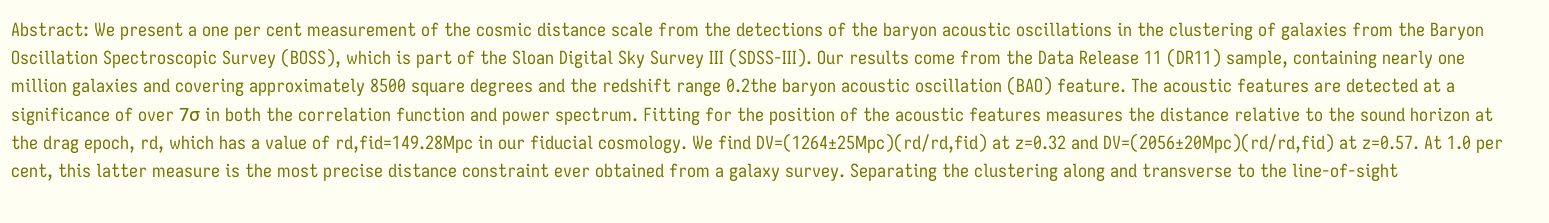Abstract: We present a one per cent measurement of the cosmic distance scale from the detections of the baryon acoustic oscillations in the clustering of galaxies from the Baryon Oscillation Spectroscopic Survey (BOSS), which is part of the Sloan Digital Sky Survey III (SDSS-III). Our results come from the Data Release 11 (DR11) sample, containing nearly one million galaxies and covering approximately 8500 square degrees and the redshift range 0.2the baryon acoustic oscillation (BAO) feature. The acoustic features are detected at a significance of over 7σ in both the correlation function and power spectrum. Fitting for the position of the acoustic features measures the distance relative to the sound horizon at the drag epoch, rd, which has a value of rd,fid=149.28Mpc in our fiducial cosmology. We find DV=(1264±25Mpc)(rd/rd,fid) at z=0.32 and DV=(2056±20Mpc)(rd/rd,fid) at z=0.57. At 1.0 per cent, this latter measure is the most precise distance constraint ever obtained from a galaxy survey. Separating the clustering along and transverse to the line-of-sight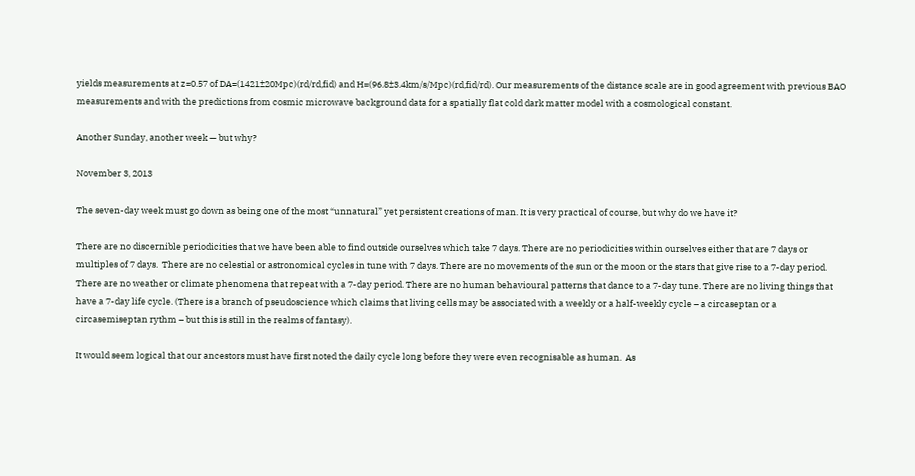yields measurements at z=0.57 of DA=(1421±20Mpc)(rd/rd,fid) and H=(96.8±3.4km/s/Mpc)(rd,fid/rd). Our measurements of the distance scale are in good agreement with previous BAO measurements and with the predictions from cosmic microwave background data for a spatially flat cold dark matter model with a cosmological constant.

Another Sunday, another week — but why?

November 3, 2013

The seven-day week must go down as being one of the most “unnatural” yet persistent creations of man. It is very practical of course, but why do we have it?

There are no discernible periodicities that we have been able to find outside ourselves which take 7 days. There are no periodicities within ourselves either that are 7 days or multiples of 7 days.  There are no celestial or astronomical cycles in tune with 7 days. There are no movements of the sun or the moon or the stars that give rise to a 7-day period. There are no weather or climate phenomena that repeat with a 7-day period. There are no human behavioural patterns that dance to a 7-day tune. There are no living things that have a 7-day life cycle. (There is a branch of pseudoscience which claims that living cells may be associated with a weekly or a half-weekly cycle – a circaseptan or a circasemiseptan rythm – but this is still in the realms of fantasy).

It would seem logical that our ancestors must have first noted the daily cycle long before they were even recognisable as human.  As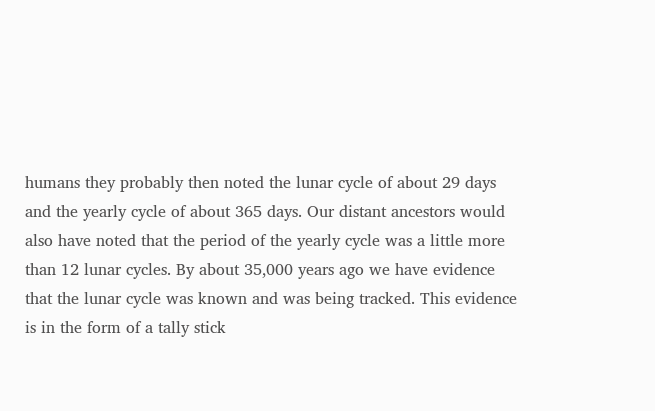humans they probably then noted the lunar cycle of about 29 days and the yearly cycle of about 365 days. Our distant ancestors would also have noted that the period of the yearly cycle was a little more than 12 lunar cycles. By about 35,000 years ago we have evidence that the lunar cycle was known and was being tracked. This evidence is in the form of a tally stick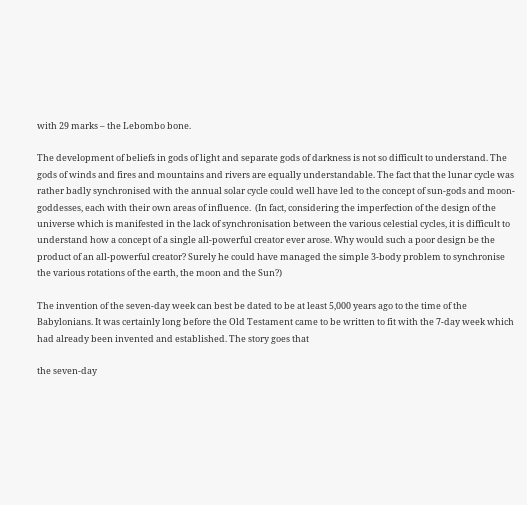with 29 marks – the Lebombo bone.

The development of beliefs in gods of light and separate gods of darkness is not so difficult to understand. The gods of winds and fires and mountains and rivers are equally understandable. The fact that the lunar cycle was rather badly synchronised with the annual solar cycle could well have led to the concept of sun-gods and moon-goddesses, each with their own areas of influence.  (In fact, considering the imperfection of the design of the universe which is manifested in the lack of synchronisation between the various celestial cycles, it is difficult to understand how a concept of a single all-powerful creator ever arose. Why would such a poor design be the product of an all-powerful creator? Surely he could have managed the simple 3-body problem to synchronise the various rotations of the earth, the moon and the Sun?)

The invention of the seven-day week can best be dated to be at least 5,000 years ago to the time of the Babylonians. It was certainly long before the Old Testament came to be written to fit with the 7-day week which had already been invented and established. The story goes that

the seven-day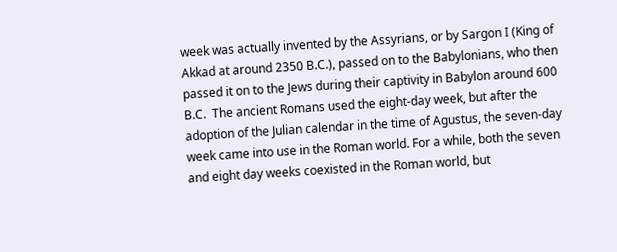week was actually invented by the Assyrians, or by Sargon I (King of Akkad at around 2350 B.C.), passed on to the Babylonians, who then passed it on to the Jews during their captivity in Babylon around 600 B.C.  The ancient Romans used the eight-day week, but after the adoption of the Julian calendar in the time of Agustus, the seven-day week came into use in the Roman world. For a while, both the seven and eight day weeks coexisted in the Roman world, but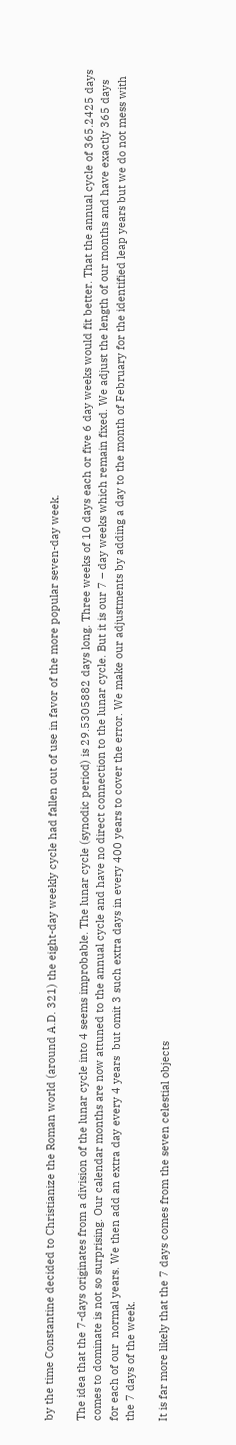by the time Constantine decided to Christianize the Roman world (around A.D. 321) the eight-day weekly cycle had fallen out of use in favor of the more popular seven-day week.

The idea that the 7-days originates from a division of the lunar cycle into 4 seems improbable. The lunar cycle (synodic period) is 29.5305882 days long. Three weeks of 10 days each or five 6 day weeks would fit better. That the annual cycle of 365.2425 days comes to dominate is not so surprising. Our calendar months are now attuned to the annual cycle and have no direct connection to the lunar cycle. But it is our 7 – day weeks which remain fixed. We adjust the length of our months and have exactly 365 days for each of our  normal years. We then add an extra day every 4 years  but omit 3 such extra days in every 400 years to cover the error. We make our adjustments by adding a day to the month of February for the identified leap years but we do not mess with the 7 days of the week.

It is far more likely that the 7 days comes from the seven celestial objects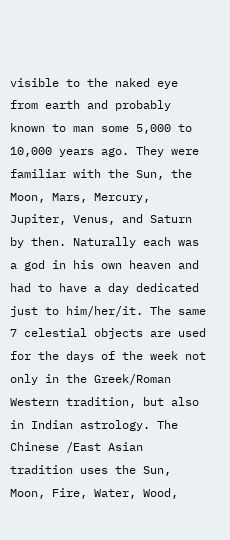visible to the naked eye from earth and probably known to man some 5,000 to 10,000 years ago. They were familiar with the Sun, the Moon, Mars, Mercury, Jupiter, Venus, and Saturn by then. Naturally each was a god in his own heaven and had to have a day dedicated just to him/her/it. The same 7 celestial objects are used for the days of the week not only in the Greek/Roman Western tradition, but also in Indian astrology. The Chinese /East Asian tradition uses the Sun, Moon, Fire, Water, Wood,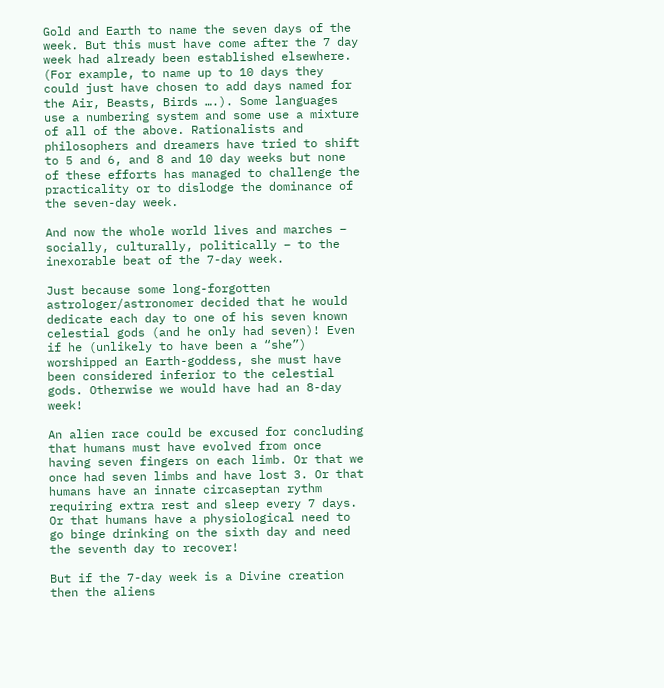Gold and Earth to name the seven days of the week. But this must have come after the 7 day week had already been established elsewhere. (For example, to name up to 10 days they could just have chosen to add days named for the Air, Beasts, Birds ….). Some languages use a numbering system and some use a mixture of all of the above. Rationalists and philosophers and dreamers have tried to shift to 5 and 6, and 8 and 10 day weeks but none of these efforts has managed to challenge the practicality or to dislodge the dominance of the seven-day week.

And now the whole world lives and marches – socially, culturally, politically – to the inexorable beat of the 7-day week.

Just because some long-forgotten astrologer/astronomer decided that he would dedicate each day to one of his seven known celestial gods (and he only had seven)! Even if he (unlikely to have been a “she”) worshipped an Earth-goddess, she must have been considered inferior to the celestial gods. Otherwise we would have had an 8-day week!

An alien race could be excused for concluding that humans must have evolved from once having seven fingers on each limb. Or that we once had seven limbs and have lost 3. Or that humans have an innate circaseptan rythm requiring extra rest and sleep every 7 days. Or that humans have a physiological need to go binge drinking on the sixth day and need the seventh day to recover!

But if the 7-day week is a Divine creation then the aliens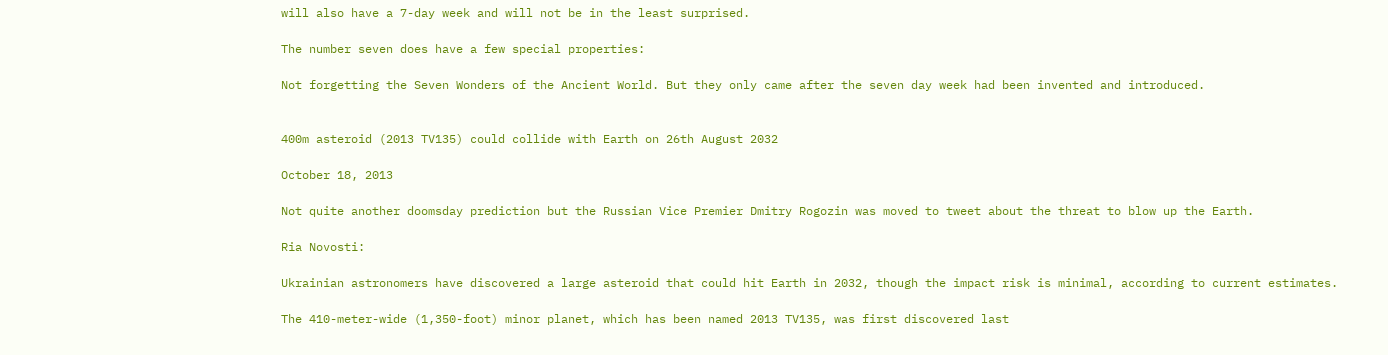will also have a 7-day week and will not be in the least surprised.

The number seven does have a few special properties:

Not forgetting the Seven Wonders of the Ancient World. But they only came after the seven day week had been invented and introduced.


400m asteroid (2013 TV135) could collide with Earth on 26th August 2032

October 18, 2013

Not quite another doomsday prediction but the Russian Vice Premier Dmitry Rogozin was moved to tweet about the threat to blow up the Earth.

Ria Novosti:

Ukrainian astronomers have discovered a large asteroid that could hit Earth in 2032, though the impact risk is minimal, according to current estimates.

The 410-meter-wide (1,350-foot) minor planet, which has been named 2013 TV135, was first discovered last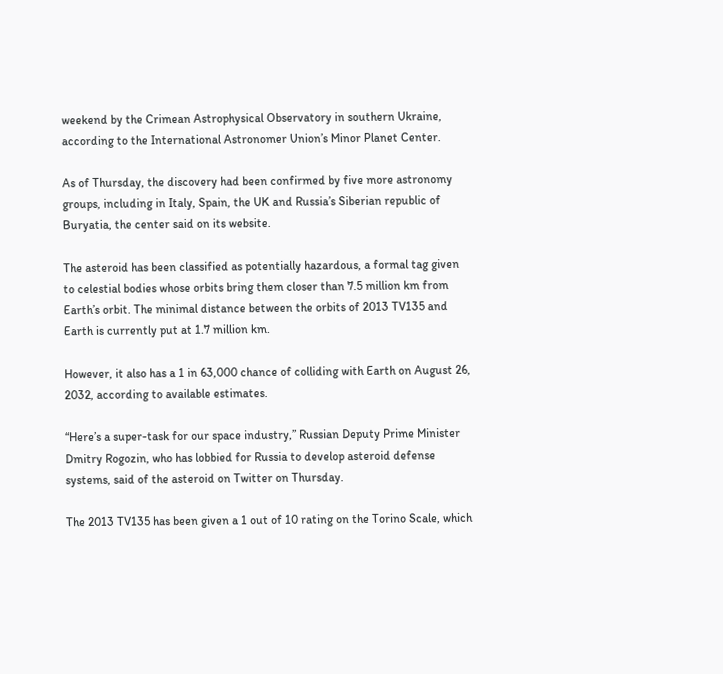weekend by the Crimean Astrophysical Observatory in southern Ukraine, according to the International Astronomer Union’s Minor Planet Center.

As of Thursday, the discovery had been confirmed by five more astronomy groups, including in Italy, Spain, the UK and Russia’s Siberian republic of Buryatia, the center said on its website.

The asteroid has been classified as potentially hazardous, a formal tag given to celestial bodies whose orbits bring them closer than 7.5 million km from Earth’s orbit. The minimal distance between the orbits of 2013 TV135 and Earth is currently put at 1.7 million km.

However, it also has a 1 in 63,000 chance of colliding with Earth on August 26, 2032, according to available estimates.

“Here’s a super-task for our space industry,” Russian Deputy Prime Minister Dmitry Rogozin, who has lobbied for Russia to develop asteroid defense systems, said of the asteroid on Twitter on Thursday.

The 2013 TV135 has been given a 1 out of 10 rating on the Torino Scale, which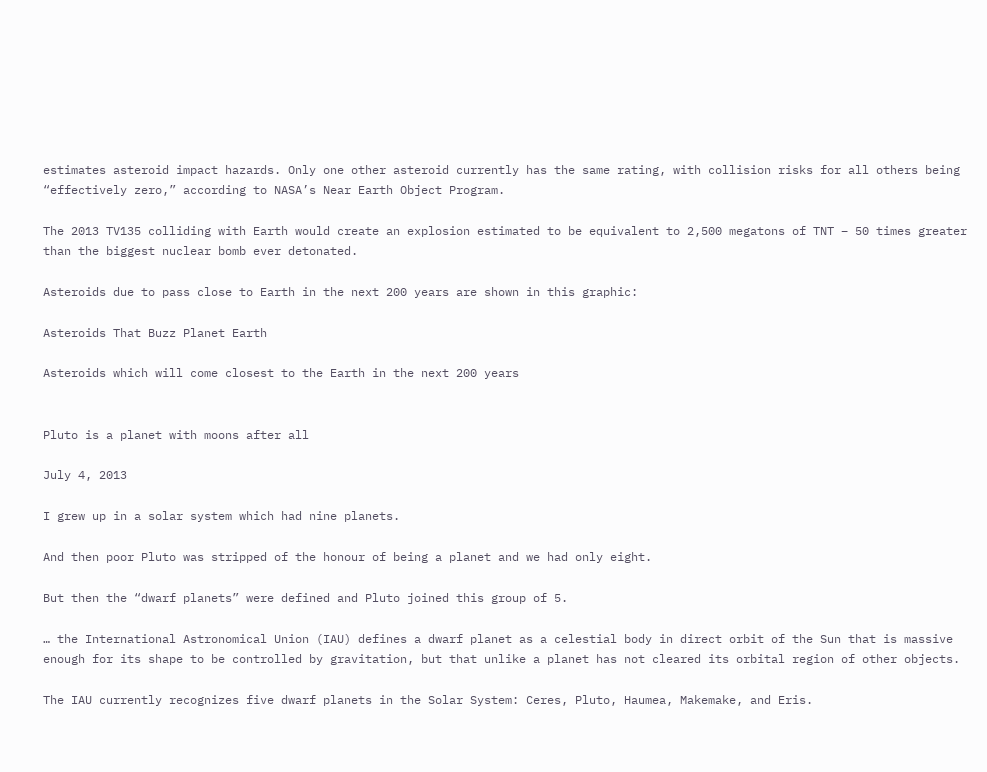estimates asteroid impact hazards. Only one other asteroid currently has the same rating, with collision risks for all others being “effectively zero,” according to NASA’s Near Earth Object Program.

The 2013 TV135 colliding with Earth would create an explosion estimated to be equivalent to 2,500 megatons of TNT – 50 times greater than the biggest nuclear bomb ever detonated.

Asteroids due to pass close to Earth in the next 200 years are shown in this graphic:

Asteroids That Buzz Planet Earth

Asteroids which will come closest to the Earth in the next 200 years


Pluto is a planet with moons after all

July 4, 2013

I grew up in a solar system which had nine planets.

And then poor Pluto was stripped of the honour of being a planet and we had only eight.

But then the “dwarf planets” were defined and Pluto joined this group of 5.

… the International Astronomical Union (IAU) defines a dwarf planet as a celestial body in direct orbit of the Sun that is massive enough for its shape to be controlled by gravitation, but that unlike a planet has not cleared its orbital region of other objects.

The IAU currently recognizes five dwarf planets in the Solar System: Ceres, Pluto, Haumea, Makemake, and Eris.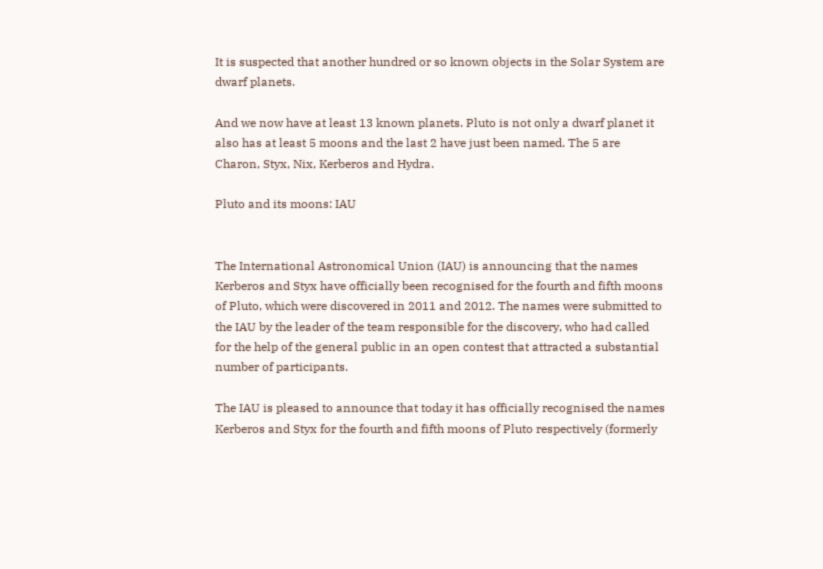It is suspected that another hundred or so known objects in the Solar System are dwarf planets.

And we now have at least 13 known planets. Pluto is not only a dwarf planet it also has at least 5 moons and the last 2 have just been named. The 5 are Charon, Styx, Nix, Kerberos and Hydra.

Pluto and its moons: IAU


The International Astronomical Union (IAU) is announcing that the names Kerberos and Styx have officially been recognised for the fourth and fifth moons of Pluto, which were discovered in 2011 and 2012. The names were submitted to the IAU by the leader of the team responsible for the discovery, who had called for the help of the general public in an open contest that attracted a substantial number of participants.

The IAU is pleased to announce that today it has officially recognised the names Kerberos and Styx for the fourth and fifth moons of Pluto respectively (formerly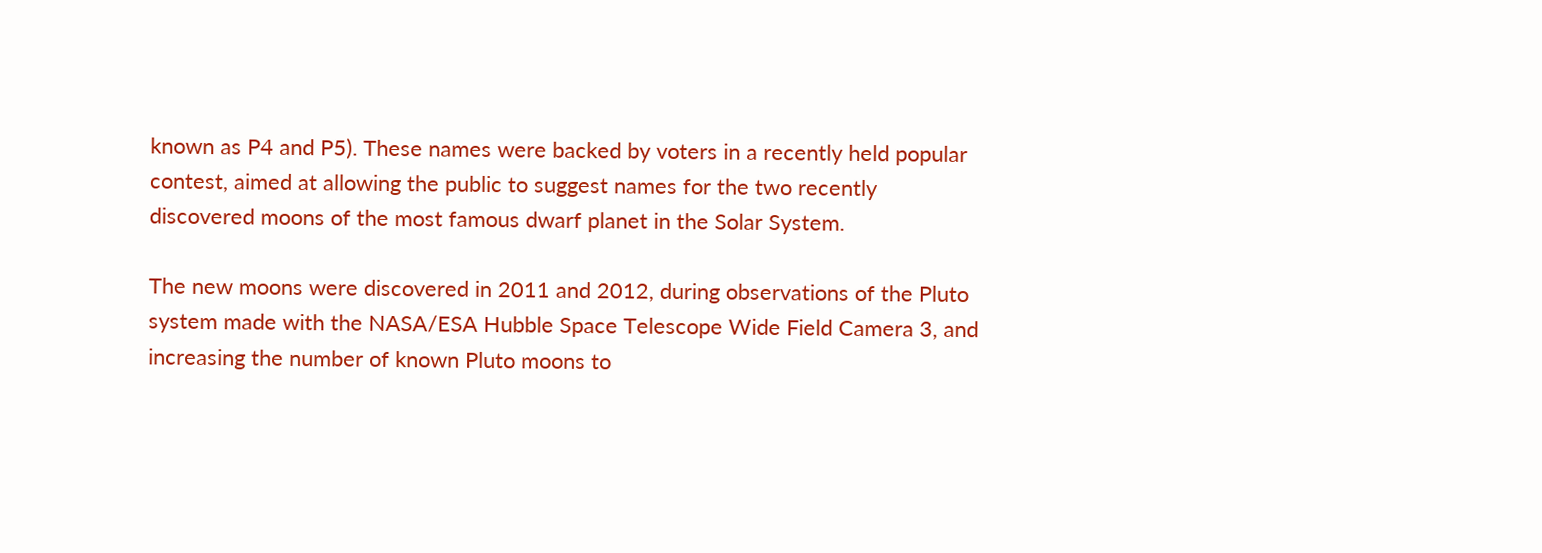known as P4 and P5). These names were backed by voters in a recently held popular contest, aimed at allowing the public to suggest names for the two recently discovered moons of the most famous dwarf planet in the Solar System.

The new moons were discovered in 2011 and 2012, during observations of the Pluto system made with the NASA/ESA Hubble Space Telescope Wide Field Camera 3, and increasing the number of known Pluto moons to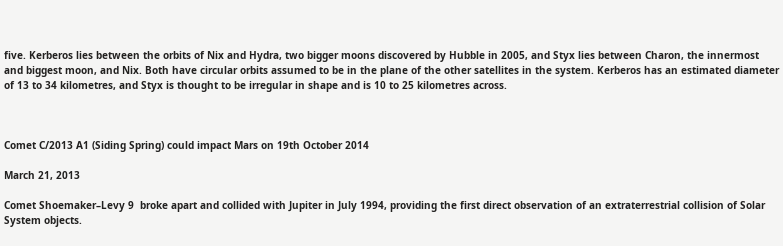five. Kerberos lies between the orbits of Nix and Hydra, two bigger moons discovered by Hubble in 2005, and Styx lies between Charon, the innermost and biggest moon, and Nix. Both have circular orbits assumed to be in the plane of the other satellites in the system. Kerberos has an estimated diameter of 13 to 34 kilometres, and Styx is thought to be irregular in shape and is 10 to 25 kilometres across.



Comet C/2013 A1 (Siding Spring) could impact Mars on 19th October 2014

March 21, 2013

Comet Shoemaker–Levy 9  broke apart and collided with Jupiter in July 1994, providing the first direct observation of an extraterrestrial collision of Solar System objects.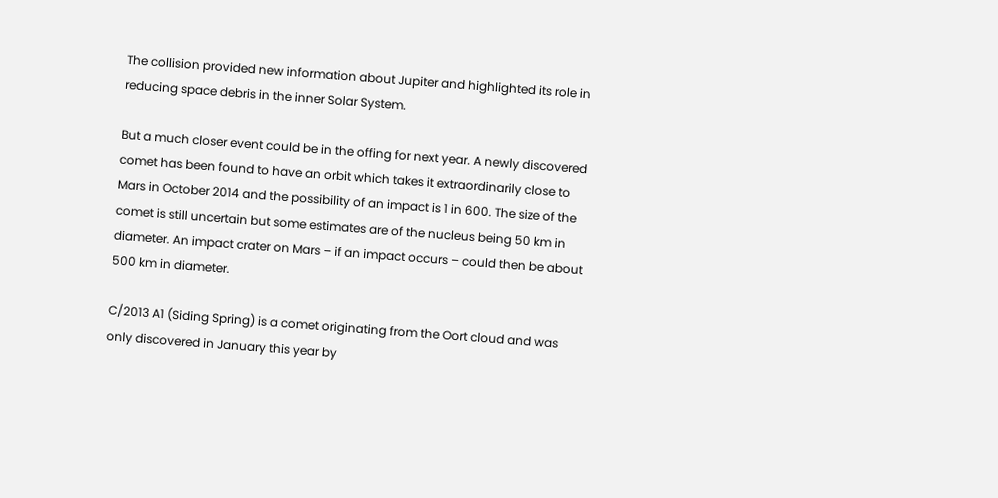The collision provided new information about Jupiter and highlighted its role in reducing space debris in the inner Solar System.

But a much closer event could be in the offing for next year. A newly discovered comet has been found to have an orbit which takes it extraordinarily close to Mars in October 2014 and the possibility of an impact is 1 in 600. The size of the comet is still uncertain but some estimates are of the nucleus being 50 km in diameter. An impact crater on Mars – if an impact occurs – could then be about 500 km in diameter.

C/2013 A1 (Siding Spring) is a comet originating from the Oort cloud and was only discovered in January this year by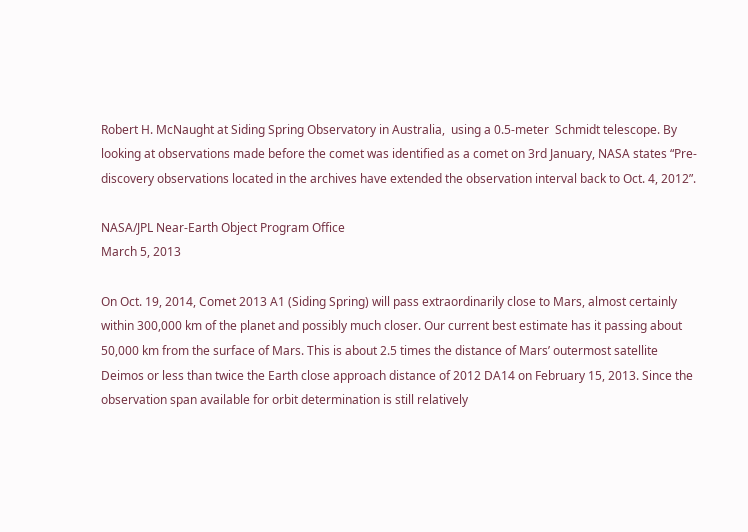Robert H. McNaught at Siding Spring Observatory in Australia,  using a 0.5-meter  Schmidt telescope. By looking at observations made before the comet was identified as a comet on 3rd January, NASA states “Pre-discovery observations located in the archives have extended the observation interval back to Oct. 4, 2012”.

NASA/JPL Near-Earth Object Program Office
March 5, 2013

On Oct. 19, 2014, Comet 2013 A1 (Siding Spring) will pass extraordinarily close to Mars, almost certainly within 300,000 km of the planet and possibly much closer. Our current best estimate has it passing about 50,000 km from the surface of Mars. This is about 2.5 times the distance of Mars’ outermost satellite Deimos or less than twice the Earth close approach distance of 2012 DA14 on February 15, 2013. Since the observation span available for orbit determination is still relatively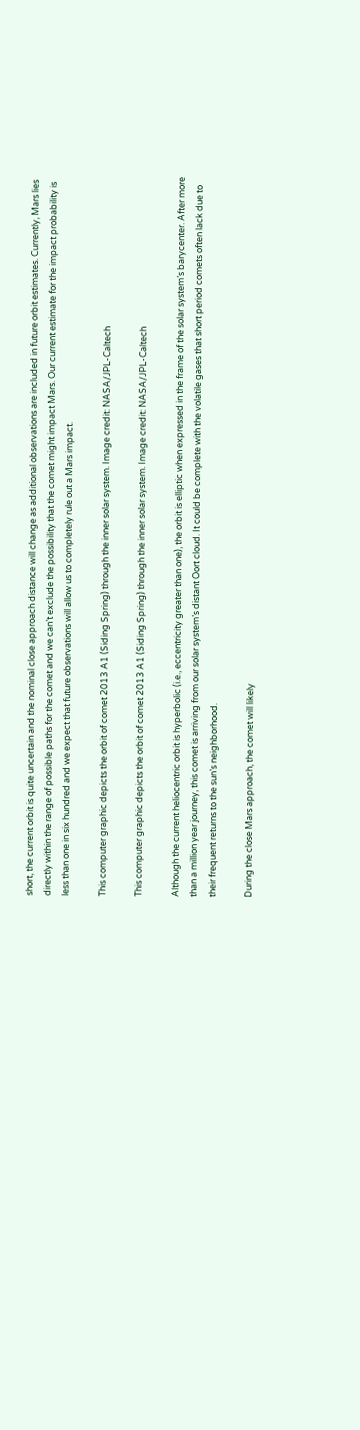short, the current orbit is quite uncertain and the nominal close approach distance will change as additional observations are included in future orbit estimates. Currently, Mars lies directly within the range of possible paths for the comet and we can’t exclude the possibility that the comet might impact Mars. Our current estimate for the impact probability is less than one in six hundred and we expect that future observations will allow us to completely rule out a Mars impact.

This computer graphic depicts the orbit of comet 2013 A1 (Siding Spring) through the inner solar system. Image credit: NASA/JPL-Caltech

This computer graphic depicts the orbit of comet 2013 A1 (Siding Spring) through the inner solar system. Image credit: NASA/JPL-Caltech

Although the current heliocentric orbit is hyperbolic (i.e., eccentricity greater than one), the orbit is elliptic when expressed in the frame of the solar system’s barycenter. After more than a million year journey, this comet is arriving from our solar system’s distant Oort cloud. It could be complete with the volatile gases that short period comets often lack due to their frequent returns to the sun’s neighborhood.

During the close Mars approach, the comet will likely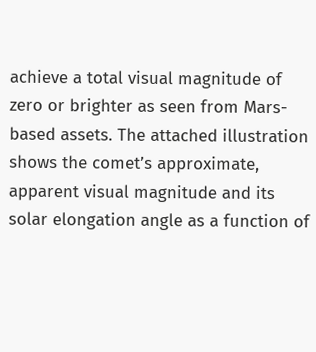achieve a total visual magnitude of zero or brighter as seen from Mars-based assets. The attached illustration shows the comet’s approximate, apparent visual magnitude and its solar elongation angle as a function of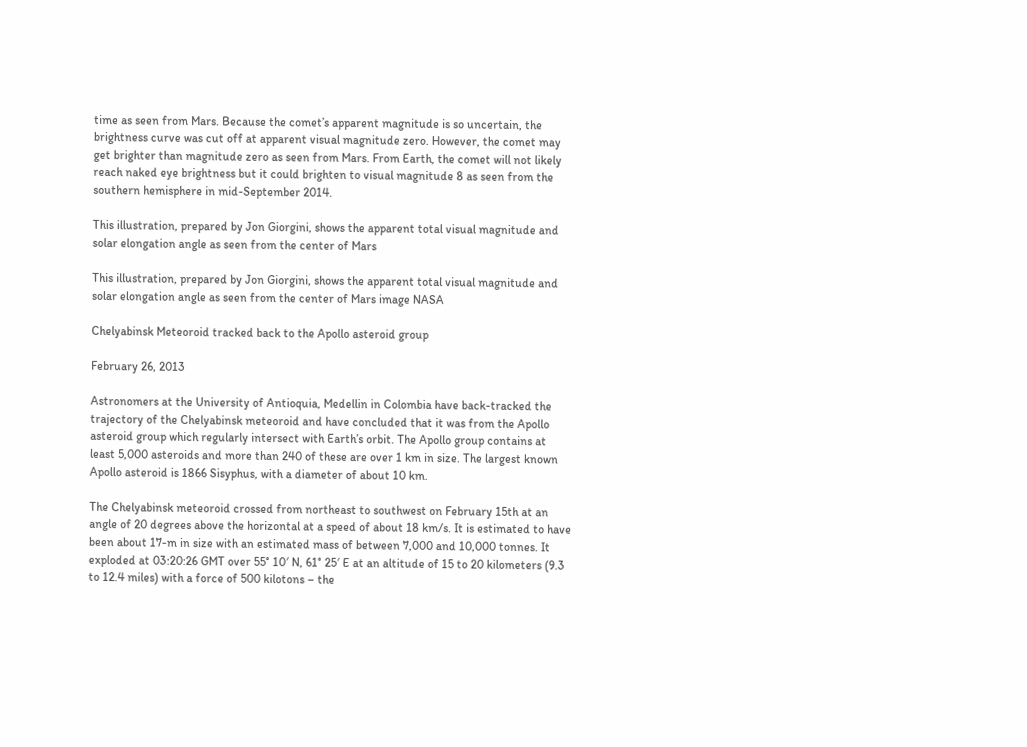time as seen from Mars. Because the comet’s apparent magnitude is so uncertain, the brightness curve was cut off at apparent visual magnitude zero. However, the comet may get brighter than magnitude zero as seen from Mars. From Earth, the comet will not likely reach naked eye brightness but it could brighten to visual magnitude 8 as seen from the southern hemisphere in mid-September 2014.

This illustration, prepared by Jon Giorgini, shows the apparent total visual magnitude and solar elongation angle as seen from the center of Mars

This illustration, prepared by Jon Giorgini, shows the apparent total visual magnitude and solar elongation angle as seen from the center of Mars image NASA

Chelyabinsk Meteoroid tracked back to the Apollo asteroid group

February 26, 2013

Astronomers at the University of Antioquia, Medellin in Colombia have back-tracked the trajectory of the Chelyabinsk meteoroid and have concluded that it was from the Apollo asteroid group which regularly intersect with Earth’s orbit. The Apollo group contains at least 5,000 asteroids and more than 240 of these are over 1 km in size. The largest known Apollo asteroid is 1866 Sisyphus, with a diameter of about 10 km.

The Chelyabinsk meteoroid crossed from northeast to southwest on February 15th at an angle of 20 degrees above the horizontal at a speed of about 18 km/s. It is estimated to have been about 17-m in size with an estimated mass of between 7,000 and 10,000 tonnes. It exploded at 03:20:26 GMT over 55° 10′ N, 61° 25′ E at an altitude of 15 to 20 kilometers (9.3 to 12.4 miles) with a force of 500 kilotons – the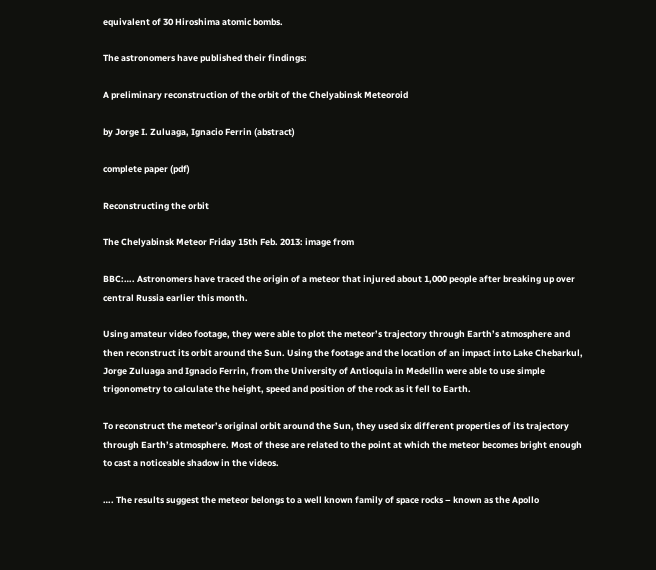equivalent of 30 Hiroshima atomic bombs.

The astronomers have published their findings:

A preliminary reconstruction of the orbit of the Chelyabinsk Meteoroid

by Jorge I. Zuluaga, Ignacio Ferrin (abstract)

complete paper (pdf)

Reconstructing the orbit

The Chelyabinsk Meteor Friday 15th Feb. 2013: image from

BBC:…. Astronomers have traced the origin of a meteor that injured about 1,000 people after breaking up over central Russia earlier this month.

Using amateur video footage, they were able to plot the meteor’s trajectory through Earth’s atmosphere and then reconstruct its orbit around the Sun. Using the footage and the location of an impact into Lake Chebarkul, Jorge Zuluaga and Ignacio Ferrin, from the University of Antioquia in Medellin were able to use simple trigonometry to calculate the height, speed and position of the rock as it fell to Earth.

To reconstruct the meteor’s original orbit around the Sun, they used six different properties of its trajectory through Earth’s atmosphere. Most of these are related to the point at which the meteor becomes bright enough to cast a noticeable shadow in the videos.

…. The results suggest the meteor belongs to a well known family of space rocks – known as the Apollo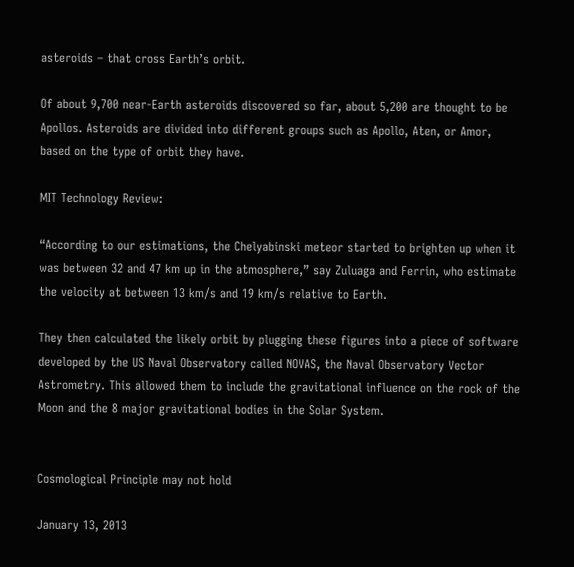asteroids – that cross Earth’s orbit.

Of about 9,700 near-Earth asteroids discovered so far, about 5,200 are thought to be Apollos. Asteroids are divided into different groups such as Apollo, Aten, or Amor, based on the type of orbit they have.

MIT Technology Review:

“According to our estimations, the Chelyabinski meteor started to brighten up when it was between 32 and 47 km up in the atmosphere,” say Zuluaga and Ferrin, who estimate the velocity at between 13 km/s and 19 km/s relative to Earth.

They then calculated the likely orbit by plugging these figures into a piece of software developed by the US Naval Observatory called NOVAS, the Naval Observatory Vector Astrometry. This allowed them to include the gravitational influence on the rock of the Moon and the 8 major gravitational bodies in the Solar System.


Cosmological Principle may not hold

January 13, 2013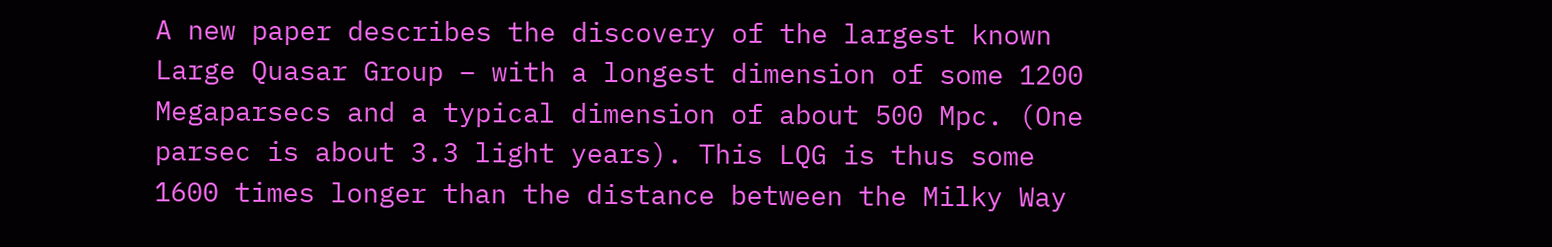A new paper describes the discovery of the largest known Large Quasar Group – with a longest dimension of some 1200 Megaparsecs and a typical dimension of about 500 Mpc. (One parsec is about 3.3 light years). This LQG is thus some 1600 times longer than the distance between the Milky Way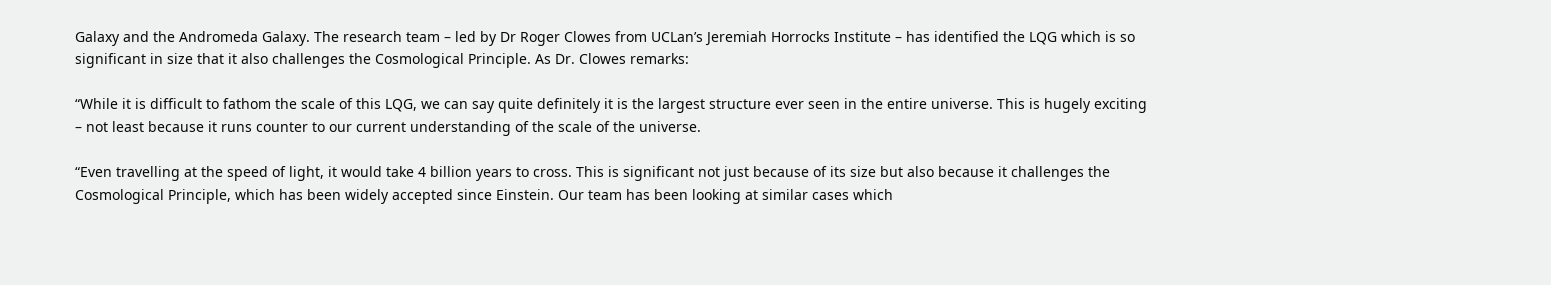Galaxy and the Andromeda Galaxy. The research team – led by Dr Roger Clowes from UCLan’s Jeremiah Horrocks Institute – has identified the LQG which is so significant in size that it also challenges the Cosmological Principle. As Dr. Clowes remarks:

“While it is difficult to fathom the scale of this LQG, we can say quite definitely it is the largest structure ever seen in the entire universe. This is hugely exciting – not least because it runs counter to our current understanding of the scale of the universe.

“Even travelling at the speed of light, it would take 4 billion years to cross. This is significant not just because of its size but also because it challenges the Cosmological Principle, which has been widely accepted since Einstein. Our team has been looking at similar cases which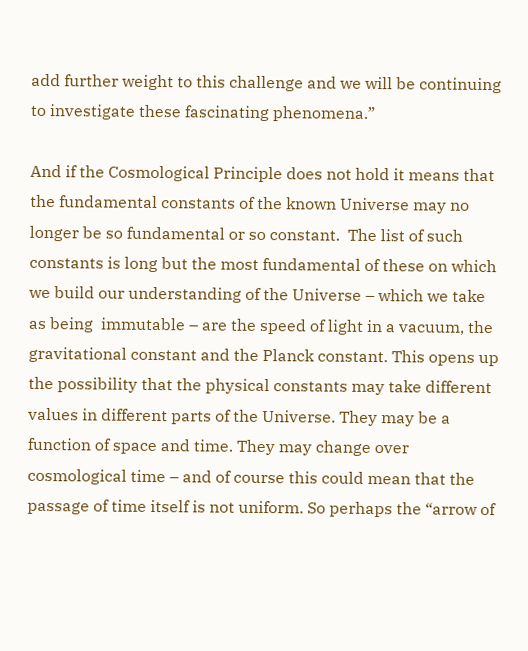add further weight to this challenge and we will be continuing to investigate these fascinating phenomena.”

And if the Cosmological Principle does not hold it means that the fundamental constants of the known Universe may no longer be so fundamental or so constant.  The list of such constants is long but the most fundamental of these on which we build our understanding of the Universe – which we take as being  immutable – are the speed of light in a vacuum, the gravitational constant and the Planck constant. This opens up the possibility that the physical constants may take different values in different parts of the Universe. They may be a function of space and time. They may change over cosmological time – and of course this could mean that the passage of time itself is not uniform. So perhaps the “arrow of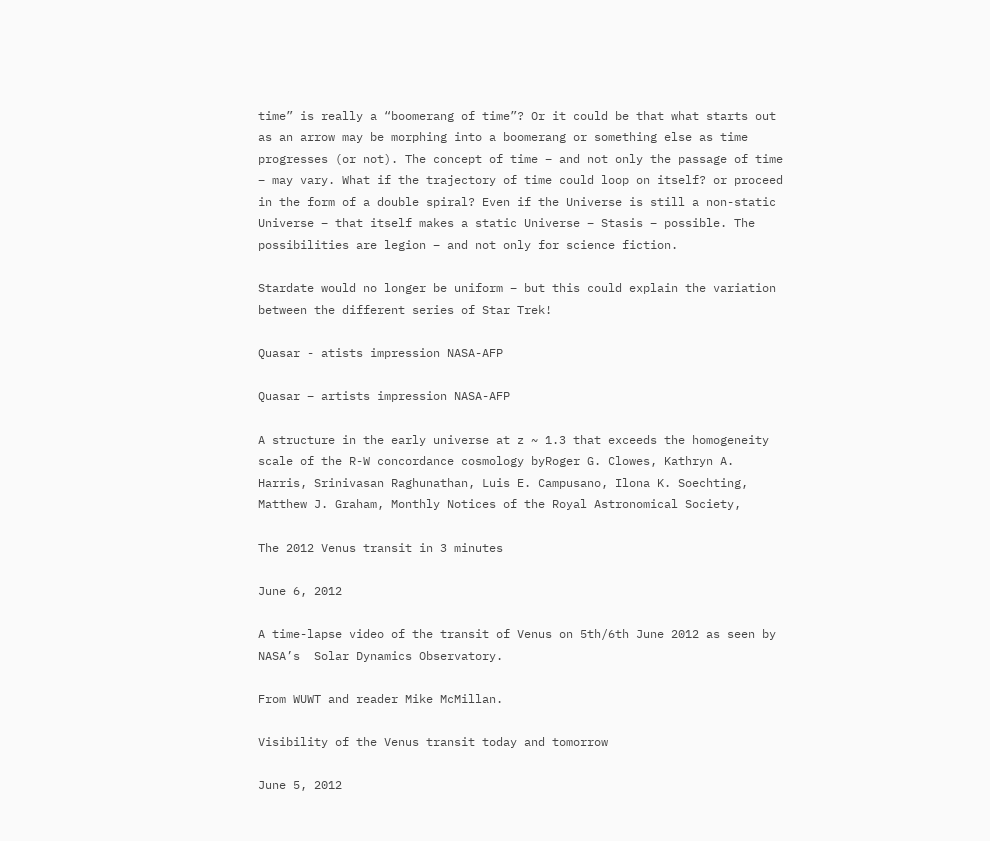time” is really a “boomerang of time”? Or it could be that what starts out as an arrow may be morphing into a boomerang or something else as time progresses (or not). The concept of time – and not only the passage of time – may vary. What if the trajectory of time could loop on itself? or proceed in the form of a double spiral? Even if the Universe is still a non-static Universe – that itself makes a static Universe – Stasis – possible. The possibilities are legion – and not only for science fiction.

Stardate would no longer be uniform – but this could explain the variation between the different series of Star Trek!

Quasar - atists impression NASA-AFP

Quasar – artists impression NASA-AFP

A structure in the early universe at z ~ 1.3 that exceeds the homogeneity scale of the R-W concordance cosmology byRoger G. Clowes, Kathryn A. Harris, Srinivasan Raghunathan, Luis E. Campusano, Ilona K. Soechting, Matthew J. Graham, Monthly Notices of the Royal Astronomical Society,

The 2012 Venus transit in 3 minutes

June 6, 2012

A time-lapse video of the transit of Venus on 5th/6th June 2012 as seen by NASA’s  Solar Dynamics Observatory.

From WUWT and reader Mike McMillan.

Visibility of the Venus transit today and tomorrow

June 5, 2012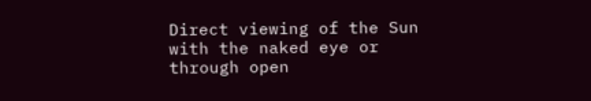Direct viewing of the Sun with the naked eye or through open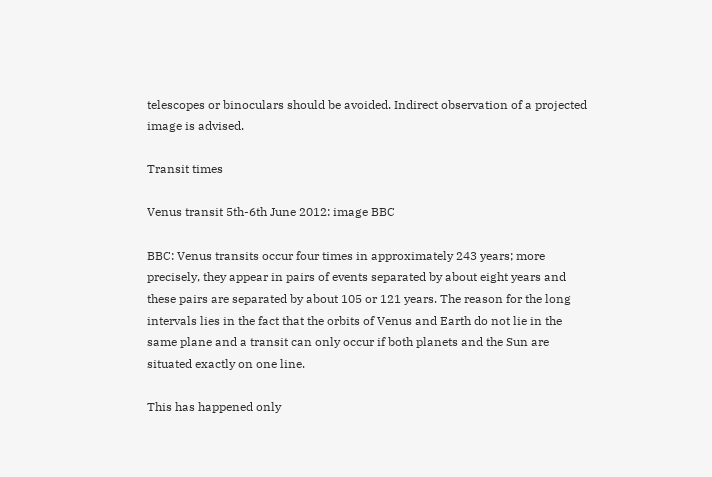telescopes or binoculars should be avoided. Indirect observation of a projected image is advised.

Transit times

Venus transit 5th-6th June 2012: image BBC

BBC: Venus transits occur four times in approximately 243 years; more precisely, they appear in pairs of events separated by about eight years and these pairs are separated by about 105 or 121 years. The reason for the long intervals lies in the fact that the orbits of Venus and Earth do not lie in the same plane and a transit can only occur if both planets and the Sun are situated exactly on one line.

This has happened only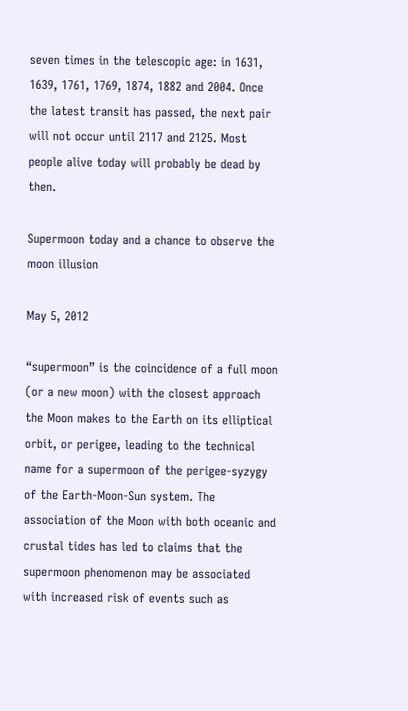seven times in the telescopic age: in 1631, 1639, 1761, 1769, 1874, 1882 and 2004. Once the latest transit has passed, the next pair will not occur until 2117 and 2125. Most people alive today will probably be dead by then.

Supermoon today and a chance to observe the moon illusion

May 5, 2012

“supermoon” is the coincidence of a full moon (or a new moon) with the closest approach the Moon makes to the Earth on its elliptical orbit, or perigee, leading to the technical name for a supermoon of the perigee-syzygy of the Earth-Moon-Sun system. The association of the Moon with both oceanic and crustal tides has led to claims that the supermoon phenomenon may be associated with increased risk of events such as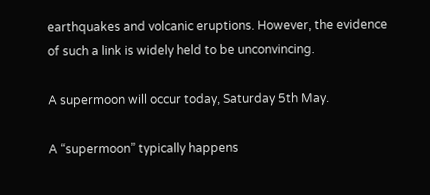earthquakes and volcanic eruptions. However, the evidence of such a link is widely held to be unconvincing.

A supermoon will occur today, Saturday 5th May.

A “supermoon” typically happens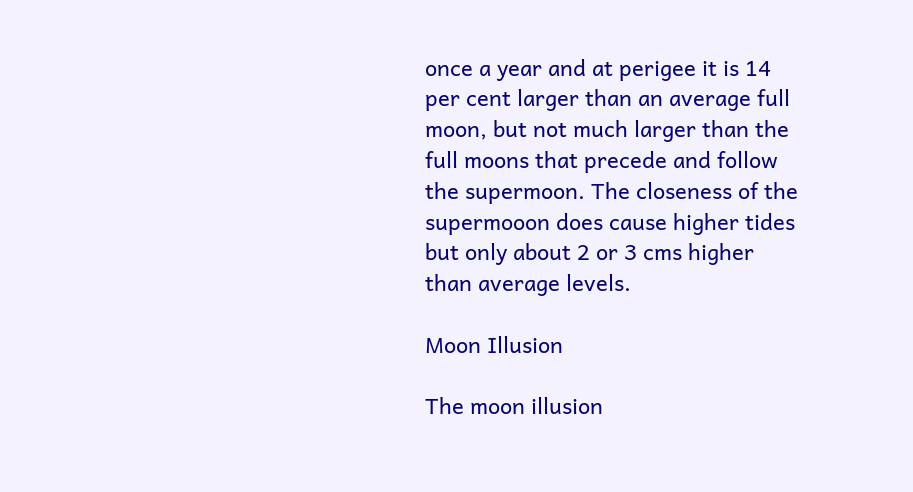once a year and at perigee it is 14 per cent larger than an average full moon, but not much larger than the full moons that precede and follow the supermoon. The closeness of the supermooon does cause higher tides but only about 2 or 3 cms higher than average levels.

Moon Illusion

The moon illusion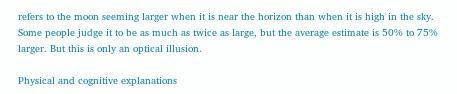refers to the moon seeming larger when it is near the horizon than when it is high in the sky. Some people judge it to be as much as twice as large, but the average estimate is 50% to 75% larger. But this is only an optical illusion.

Physical and cognitive explanations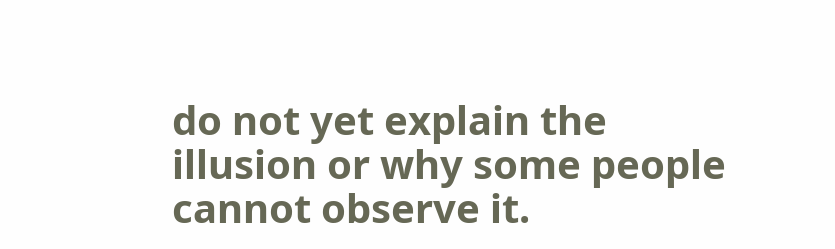do not yet explain the illusion or why some people cannot observe it.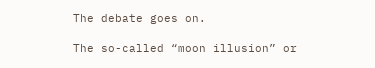The debate goes on.

The so-called “moon illusion” or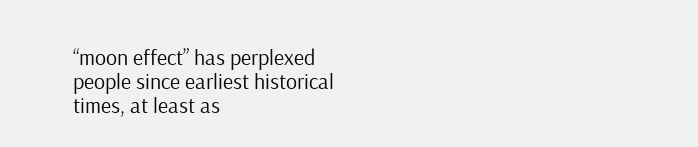“moon effect” has perplexed people since earliest historical times, at least as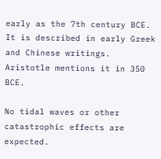early as the 7th century BCE. It is described in early Greek and Chinese writings. Aristotle mentions it in 350 BCE.

No tidal waves or other catastrophic effects are expected.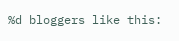%d bloggers like this: